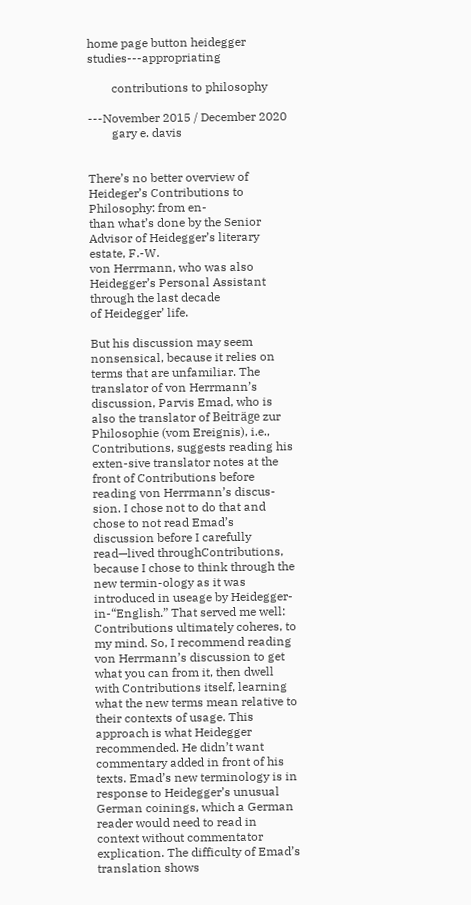home page button heidegger studies---appropriating

        contributions to philosophy

---November 2015 / December 2020
        gary e. davis


There’s no better overview of Heideger’s Contributions to Philosophy: from en-
than what’s done by the Senior Advisor of Heidegger’s literary estate, F.-W.
von Herrmann, who was also Heidegger’s Personal Assistant through the last decade
of Heidegger’ life.

But his discussion may seem nonsensical, because it relies on terms that are unfamiliar. The translator of von Herrmann’s discussion, Parvis Emad, who is also the translator of Beiträge zur Philosophie (vom Ereignis), i.e., Contributions, suggests reading his exten-sive translator notes at the front of Contributions before reading von Herrmann’s discus-sion. I chose not to do that and chose to not read Emad’s discussion before I carefully read—lived throughContributions, because I chose to think through the new termin-ology as it was introduced in useage by Heidegger-in-“English.” That served me well: Contributions ultimately coheres, to my mind. So, I recommend reading von Herrmann’s discussion to get what you can from it, then dwell with Contributions itself, learning what the new terms mean relative to their contexts of usage. This approach is what Heidegger recommended. He didn’t want commentary added in front of his texts. Emad’s new terminology is in response to Heidegger’s unusual German coinings, which a German reader would need to read in context without commentator explication. The difficulty of Emad’s translation shows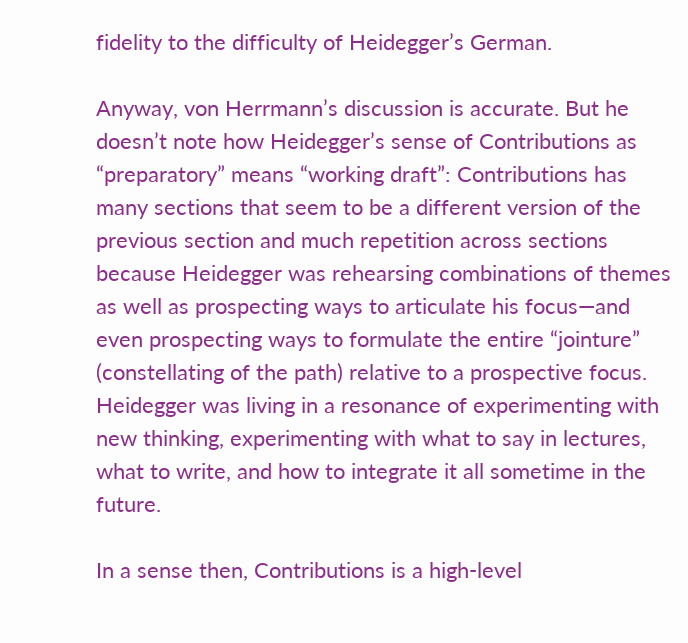fidelity to the difficulty of Heidegger’s German.

Anyway, von Herrmann’s discussion is accurate. But he doesn’t note how Heidegger’s sense of Contributions as “preparatory” means “working draft”: Contributions has many sections that seem to be a different version of the previous section and much repetition across sections because Heidegger was rehearsing combinations of themes as well as prospecting ways to articulate his focus—and even prospecting ways to formulate the entire “jointure” (constellating of the path) relative to a prospective focus. Heidegger was living in a resonance of experimenting with new thinking, experimenting with what to say in lectures, what to write, and how to integrate it all sometime in the future.

In a sense then, Contributions is a high-level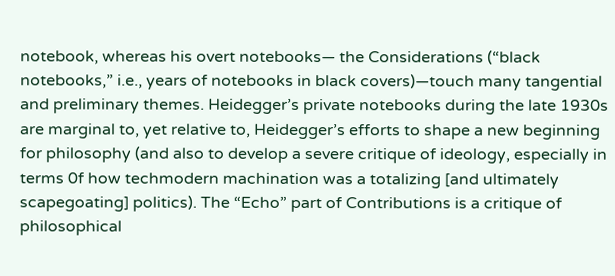notebook, whereas his overt notebooks— the Considerations (“black notebooks,” i.e., years of notebooks in black covers)—touch many tangential and preliminary themes. Heidegger’s private notebooks during the late 1930s are marginal to, yet relative to, Heidegger’s efforts to shape a new beginning for philosophy (and also to develop a severe critique of ideology, especially in terms 0f how techmodern machination was a totalizing [and ultimately scapegoating] politics). The “Echo” part of Contributions is a critique of philosophical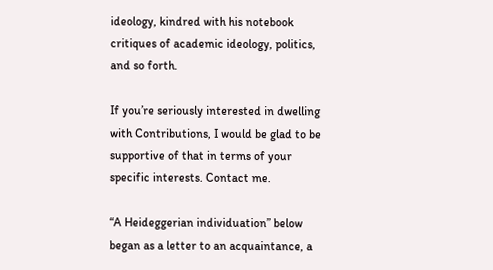ideology, kindred with his notebook critiques of academic ideology, politics, and so forth.

If you’re seriously interested in dwelling with Contributions, I would be glad to be supportive of that in terms of your specific interests. Contact me.

“A Heideggerian individuation” below began as a letter to an acquaintance, a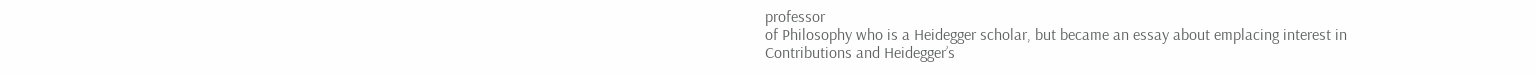professor
of Philosophy who is a Heidegger scholar, but became an essay about emplacing interest in Contributions and Heidegger’s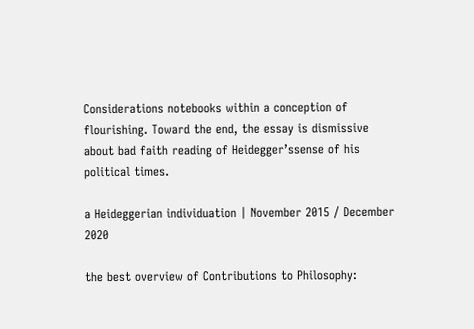Considerations notebooks within a conception of flourishing. Toward the end, the essay is dismissive about bad faith reading of Heidegger’ssense of his political times.

a Heideggerian individuation | November 2015 / December 2020

the best overview of Contributions to Philosophy: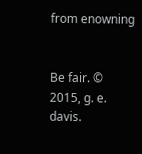from enowning


Be fair. © 2015, g. e. davis.